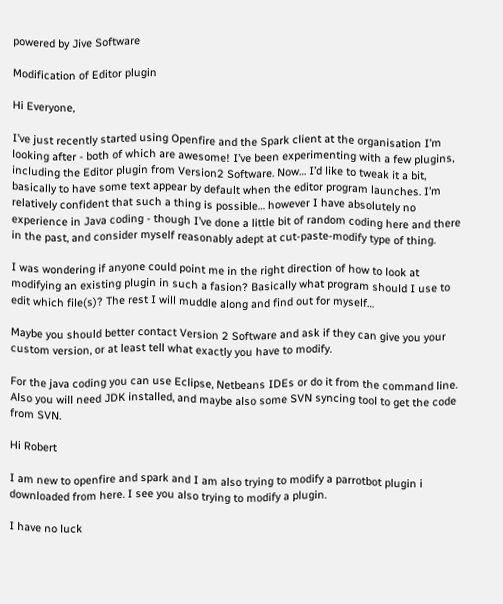powered by Jive Software

Modification of Editor plugin

Hi Everyone,

I’ve just recently started using Openfire and the Spark client at the organisation I’m looking after - both of which are awesome! I’ve been experimenting with a few plugins, including the Editor plugin from Version2 Software. Now… I’d like to tweak it a bit, basically to have some text appear by default when the editor program launches. I’m relatively confident that such a thing is possible… however I have absolutely no experience in Java coding - though I’ve done a little bit of random coding here and there in the past, and consider myself reasonably adept at cut-paste-modify type of thing.

I was wondering if anyone could point me in the right direction of how to look at modifying an existing plugin in such a fasion? Basically what program should I use to edit which file(s)? The rest I will muddle along and find out for myself…

Maybe you should better contact Version 2 Software and ask if they can give you your custom version, or at least tell what exactly you have to modify.

For the java coding you can use Eclipse, Netbeans IDEs or do it from the command line. Also you will need JDK installed, and maybe also some SVN syncing tool to get the code from SVN.

Hi Robert

I am new to openfire and spark and I am also trying to modify a parrotbot plugin i downloaded from here. I see you also trying to modify a plugin.

I have no luck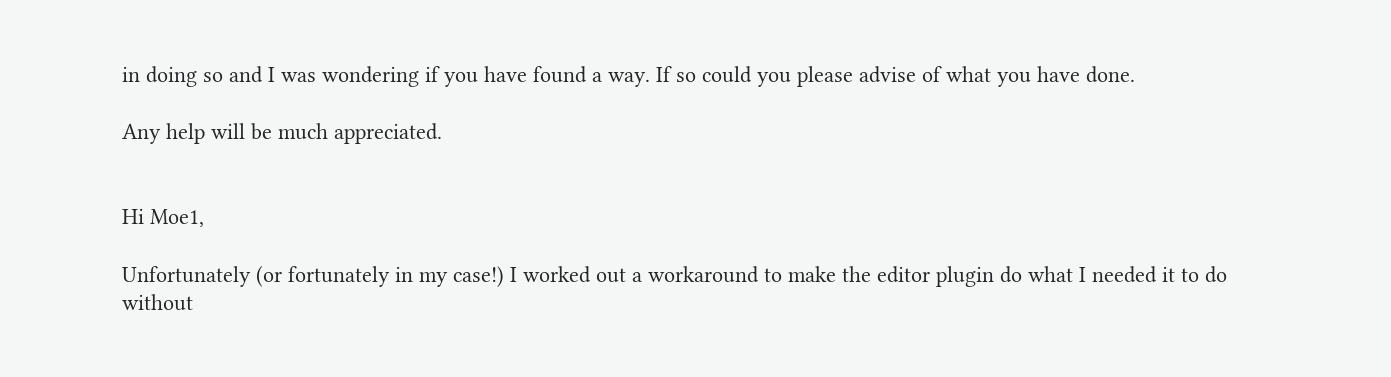in doing so and I was wondering if you have found a way. If so could you please advise of what you have done.

Any help will be much appreciated.


Hi Moe1,

Unfortunately (or fortunately in my case!) I worked out a workaround to make the editor plugin do what I needed it to do without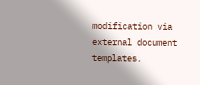modification via external document templates.